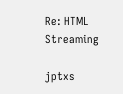Re: HTML Streaming

jptxs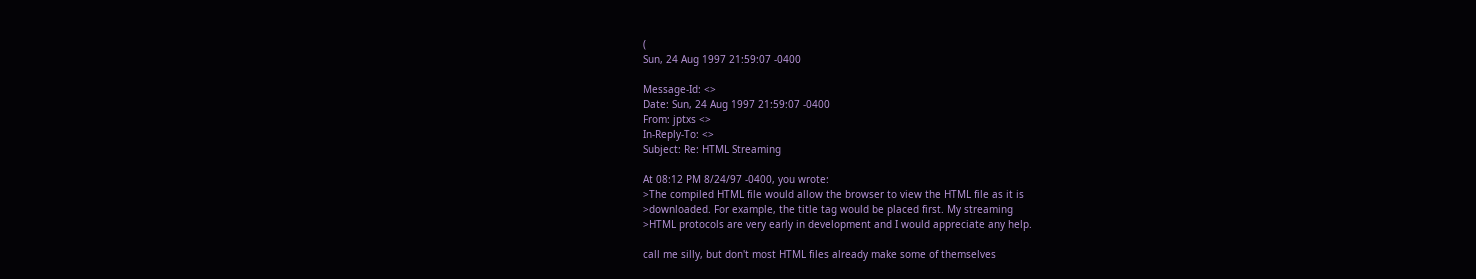(
Sun, 24 Aug 1997 21:59:07 -0400

Message-Id: <>
Date: Sun, 24 Aug 1997 21:59:07 -0400
From: jptxs <>
In-Reply-To: <>
Subject: Re: HTML Streaming

At 08:12 PM 8/24/97 -0400, you wrote:
>The compiled HTML file would allow the browser to view the HTML file as it is
>downloaded. For example, the title tag would be placed first. My streaming
>HTML protocols are very early in development and I would appreciate any help.

call me silly, but don't most HTML files already make some of themselves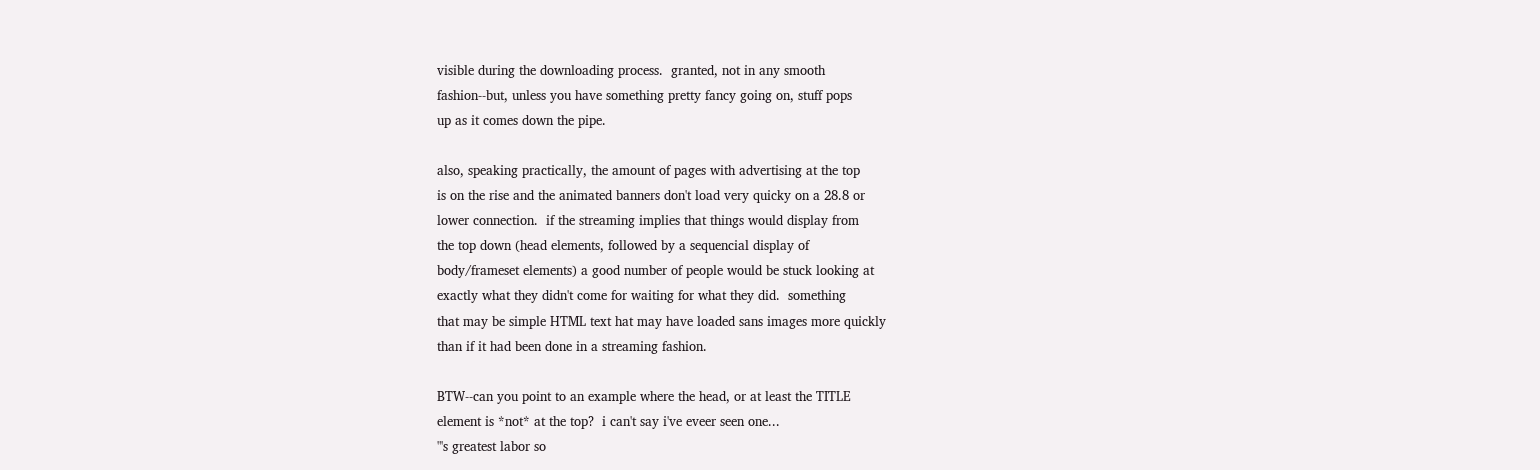visible during the downloading process.  granted, not in any smooth
fashion--but, unless you have something pretty fancy going on, stuff pops
up as it comes down the pipe.

also, speaking practically, the amount of pages with advertising at the top
is on the rise and the animated banners don't load very quicky on a 28.8 or
lower connection.  if the streaming implies that things would display from
the top down (head elements, followed by a sequencial display of
body/frameset elements) a good number of people would be stuck looking at
exactly what they didn't come for waiting for what they did.  something
that may be simple HTML text hat may have loaded sans images more quickly
than if it had been done in a streaming fashion.

BTW--can you point to an example where the head, or at least the TITLE
element is *not* at the top?  i can't say i've eveer seen one...
"'s greatest labor so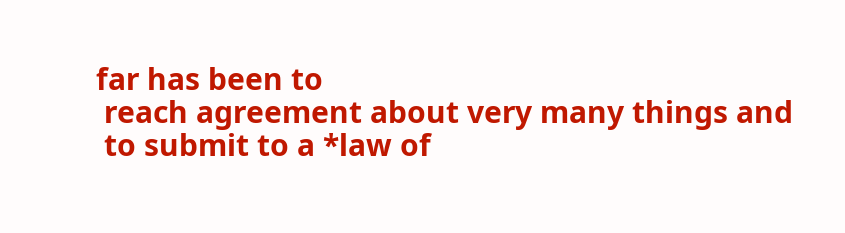far has been to
 reach agreement about very many things and
 to submit to a *law of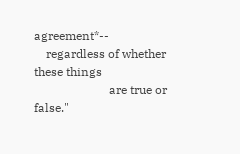agreement*--
    regardless of whether these things
                         are true or false."